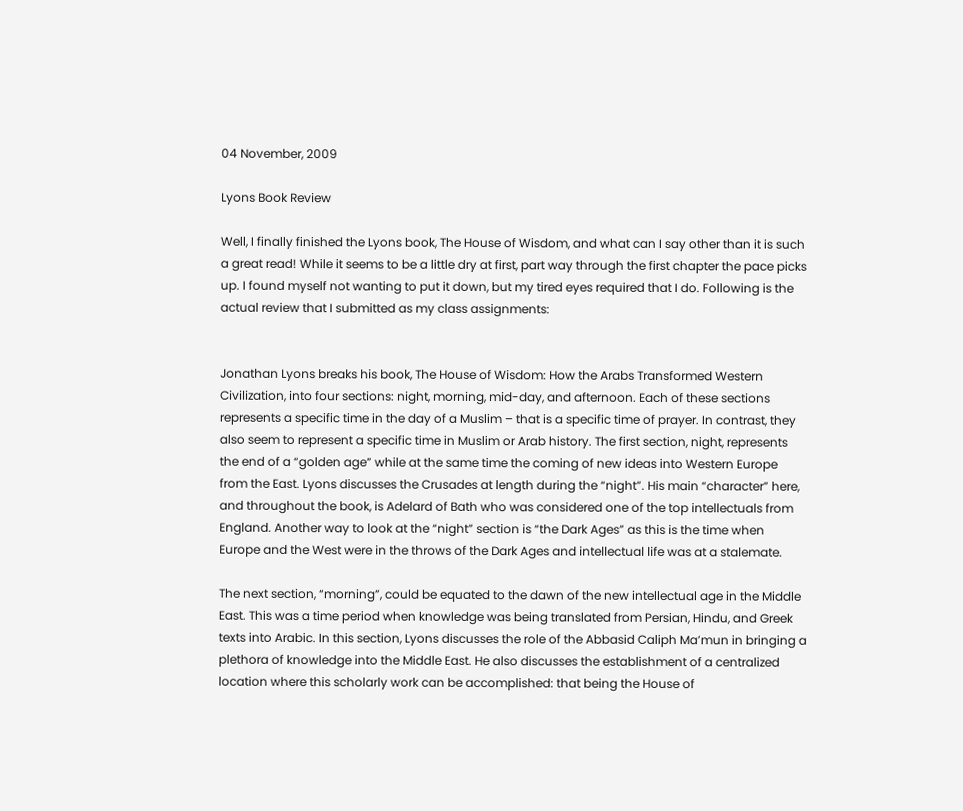04 November, 2009

Lyons Book Review

Well, I finally finished the Lyons book, The House of Wisdom, and what can I say other than it is such a great read! While it seems to be a little dry at first, part way through the first chapter the pace picks up. I found myself not wanting to put it down, but my tired eyes required that I do. Following is the actual review that I submitted as my class assignments:


Jonathan Lyons breaks his book, The House of Wisdom: How the Arabs Transformed Western Civilization, into four sections: night, morning, mid-day, and afternoon. Each of these sections represents a specific time in the day of a Muslim – that is a specific time of prayer. In contrast, they also seem to represent a specific time in Muslim or Arab history. The first section, night, represents the end of a “golden age” while at the same time the coming of new ideas into Western Europe from the East. Lyons discusses the Crusades at length during the “night”. His main “character” here, and throughout the book, is Adelard of Bath who was considered one of the top intellectuals from England. Another way to look at the “night” section is “the Dark Ages” as this is the time when Europe and the West were in the throws of the Dark Ages and intellectual life was at a stalemate.

The next section, “morning”, could be equated to the dawn of the new intellectual age in the Middle East. This was a time period when knowledge was being translated from Persian, Hindu, and Greek texts into Arabic. In this section, Lyons discusses the role of the Abbasid Caliph Ma’mun in bringing a plethora of knowledge into the Middle East. He also discusses the establishment of a centralized location where this scholarly work can be accomplished: that being the House of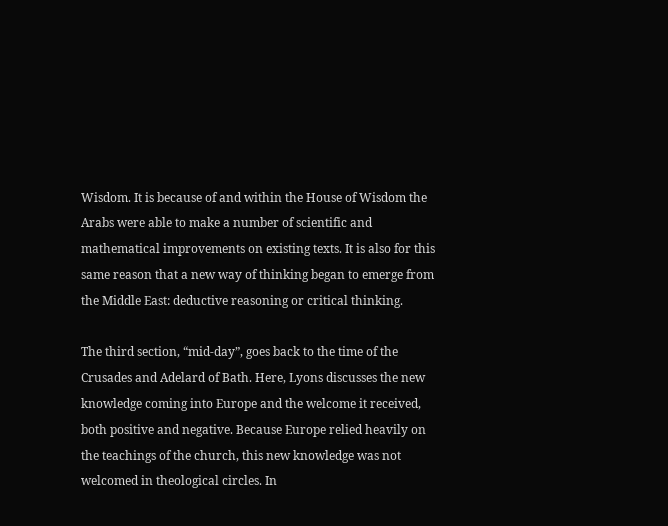Wisdom. It is because of and within the House of Wisdom the Arabs were able to make a number of scientific and mathematical improvements on existing texts. It is also for this same reason that a new way of thinking began to emerge from the Middle East: deductive reasoning or critical thinking.

The third section, “mid-day”, goes back to the time of the Crusades and Adelard of Bath. Here, Lyons discusses the new knowledge coming into Europe and the welcome it received, both positive and negative. Because Europe relied heavily on the teachings of the church, this new knowledge was not welcomed in theological circles. In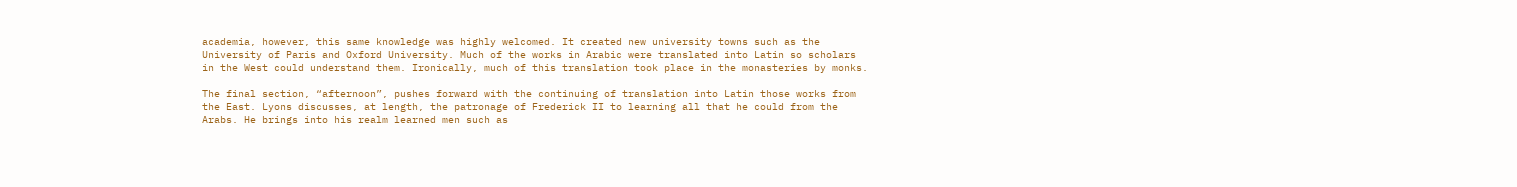academia, however, this same knowledge was highly welcomed. It created new university towns such as the University of Paris and Oxford University. Much of the works in Arabic were translated into Latin so scholars in the West could understand them. Ironically, much of this translation took place in the monasteries by monks.

The final section, “afternoon”, pushes forward with the continuing of translation into Latin those works from the East. Lyons discusses, at length, the patronage of Frederick II to learning all that he could from the Arabs. He brings into his realm learned men such as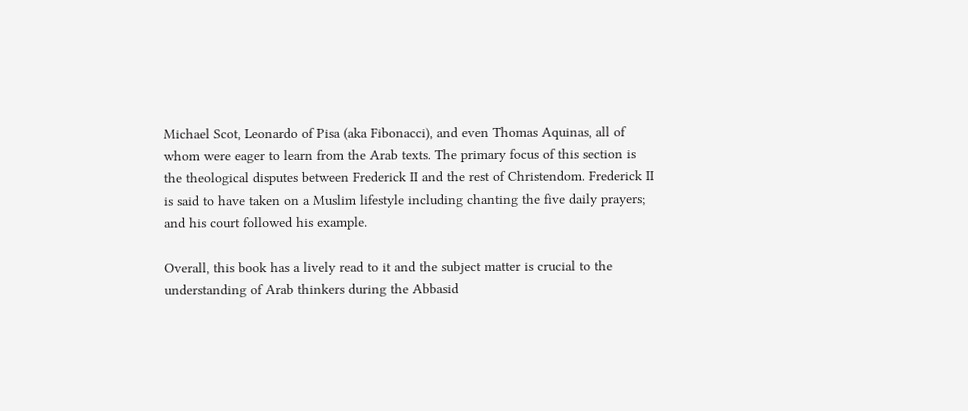Michael Scot, Leonardo of Pisa (aka Fibonacci), and even Thomas Aquinas, all of whom were eager to learn from the Arab texts. The primary focus of this section is the theological disputes between Frederick II and the rest of Christendom. Frederick II is said to have taken on a Muslim lifestyle including chanting the five daily prayers; and his court followed his example.

Overall, this book has a lively read to it and the subject matter is crucial to the understanding of Arab thinkers during the Abbasid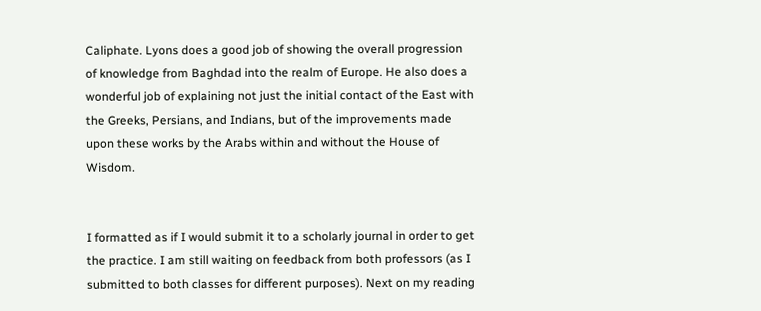Caliphate. Lyons does a good job of showing the overall progression of knowledge from Baghdad into the realm of Europe. He also does a wonderful job of explaining not just the initial contact of the East with the Greeks, Persians, and Indians, but of the improvements made upon these works by the Arabs within and without the House of Wisdom.


I formatted as if I would submit it to a scholarly journal in order to get the practice. I am still waiting on feedback from both professors (as I submitted to both classes for different purposes). Next on my reading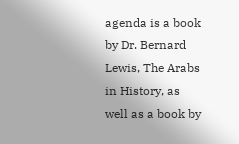agenda is a book by Dr. Bernard Lewis, The Arabs in History, as well as a book by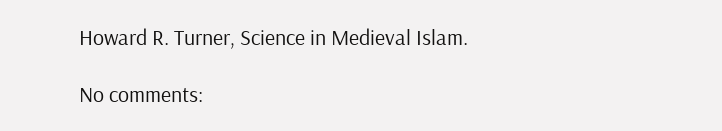Howard R. Turner, Science in Medieval Islam.

No comments: